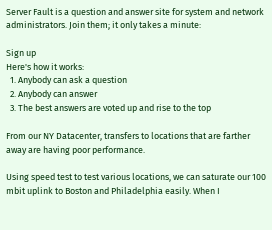Server Fault is a question and answer site for system and network administrators. Join them; it only takes a minute:

Sign up
Here's how it works:
  1. Anybody can ask a question
  2. Anybody can answer
  3. The best answers are voted up and rise to the top

From our NY Datacenter, transfers to locations that are farther away are having poor performance.

Using speed test to test various locations, we can saturate our 100 mbit uplink to Boston and Philadelphia easily. When I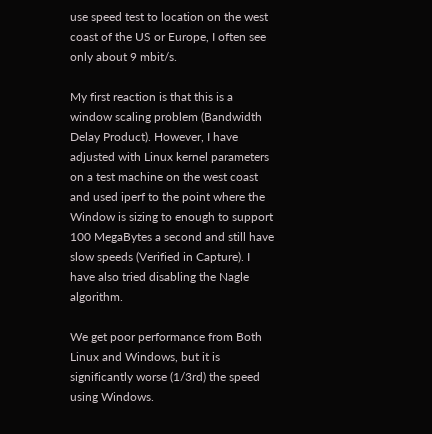use speed test to location on the west coast of the US or Europe, I often see only about 9 mbit/s.

My first reaction is that this is a window scaling problem (Bandwidth Delay Product). However, I have adjusted with Linux kernel parameters on a test machine on the west coast and used iperf to the point where the Window is sizing to enough to support 100 MegaBytes a second and still have slow speeds (Verified in Capture). I have also tried disabling the Nagle algorithm.

We get poor performance from Both Linux and Windows, but it is significantly worse (1/3rd) the speed using Windows.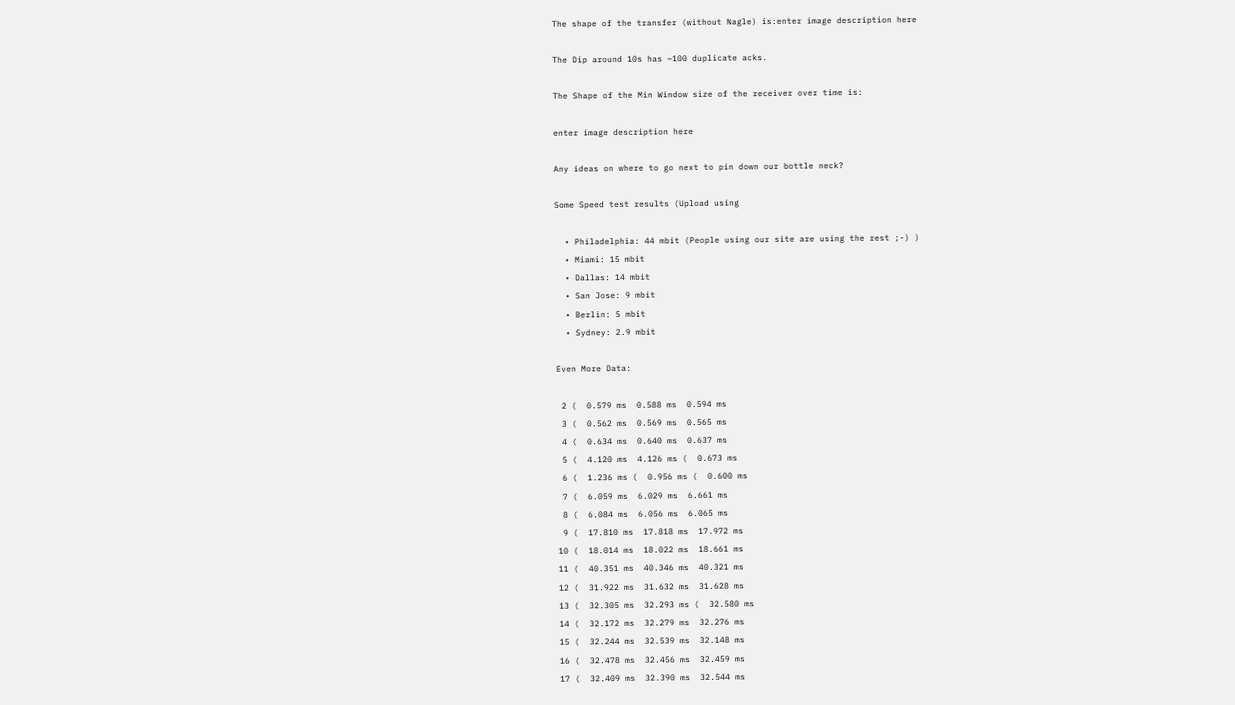The shape of the transfer (without Nagle) is:enter image description here

The Dip around 10s has ~100 duplicate acks.

The Shape of the Min Window size of the receiver over time is:

enter image description here

Any ideas on where to go next to pin down our bottle neck?

Some Speed test results (Upload using

  • Philadelphia: 44 mbit (People using our site are using the rest ;-) )
  • Miami: 15 mbit
  • Dallas: 14 mbit
  • San Jose: 9 mbit
  • Berlin: 5 mbit
  • Sydney: 2.9 mbit

Even More Data:

 2 (  0.579 ms  0.588 ms  0.594 ms
 3 (  0.562 ms  0.569 ms  0.565 ms
 4 (  0.634 ms  0.640 ms  0.637 ms
 5 (  4.120 ms  4.126 ms (  0.673 ms
 6 (  1.236 ms (  0.956 ms (  0.600 ms
 7 (  6.059 ms  6.029 ms  6.661 ms
 8 (  6.084 ms  6.056 ms  6.065 ms
 9 (  17.810 ms  17.818 ms  17.972 ms
10 (  18.014 ms  18.022 ms  18.661 ms
11 (  40.351 ms  40.346 ms  40.321 ms
12 (  31.922 ms  31.632 ms  31.628 ms
13 (  32.305 ms  32.293 ms (  32.580 ms
14 (  32.172 ms  32.279 ms  32.276 ms
15 (  32.244 ms  32.539 ms  32.148 ms
16 (  32.478 ms  32.456 ms  32.459 ms
17 (  32.409 ms  32.390 ms  32.544 ms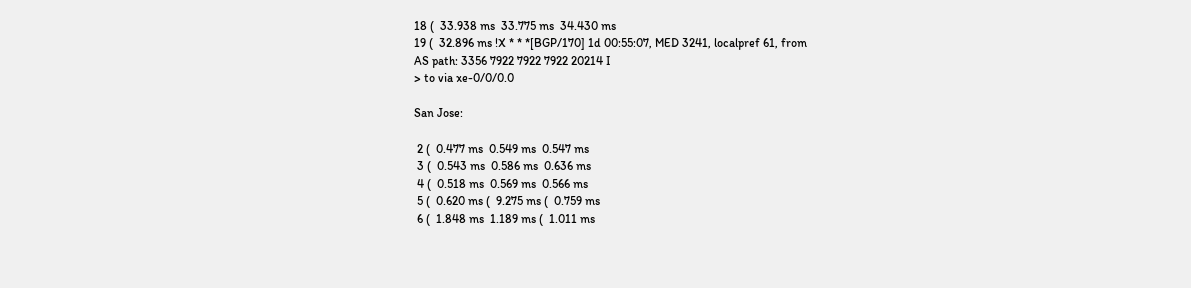18 (  33.938 ms  33.775 ms  34.430 ms
19 (  32.896 ms !X * * *[BGP/170] 1d 00:55:07, MED 3241, localpref 61, from
AS path: 3356 7922 7922 7922 20214 I
> to via xe-0/0/0.0

San Jose:

 2 (  0.477 ms  0.549 ms  0.547 ms
 3 (  0.543 ms  0.586 ms  0.636 ms
 4 (  0.518 ms  0.569 ms  0.566 ms
 5 (  0.620 ms (  9.275 ms (  0.759 ms
 6 (  1.848 ms  1.189 ms (  1.011 ms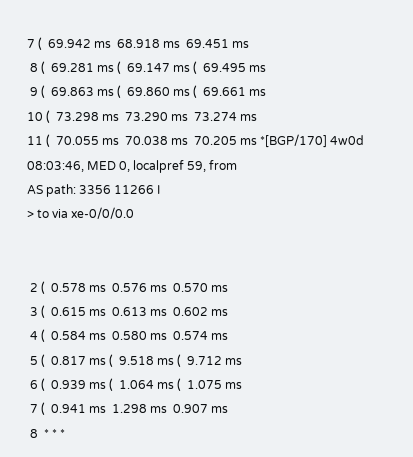7 (  69.942 ms  68.918 ms  69.451 ms
 8 (  69.281 ms (  69.147 ms (  69.495 ms
 9 (  69.863 ms (  69.860 ms (  69.661 ms
10 (  73.298 ms  73.290 ms  73.274 ms
11 (  70.055 ms  70.038 ms  70.205 ms *[BGP/170] 4w0d 08:03:46, MED 0, localpref 59, from
AS path: 3356 11266 I
> to via xe-0/0/0.0


 2 (  0.578 ms  0.576 ms  0.570 ms
 3 (  0.615 ms  0.613 ms  0.602 ms
 4 (  0.584 ms  0.580 ms  0.574 ms
 5 (  0.817 ms (  9.518 ms (  9.712 ms
 6 (  0.939 ms (  1.064 ms (  1.075 ms
 7 (  0.941 ms  1.298 ms  0.907 ms
 8  * * *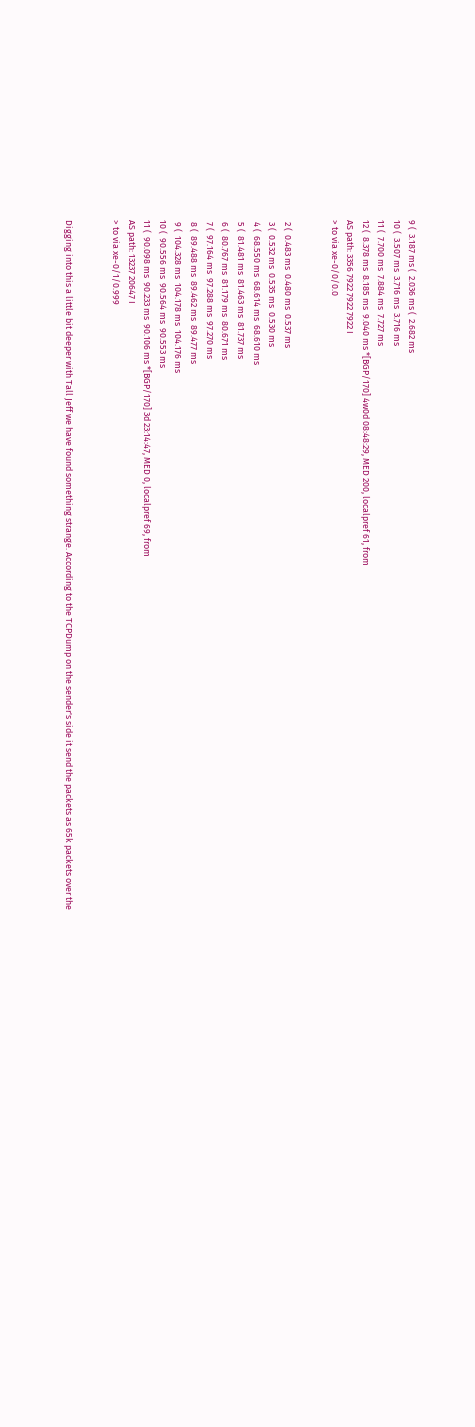9 (  3.187 ms (  2.036 ms (  2.682 ms
10 (  3.507 ms  3.716 ms  3.716 ms
11 (  7.700 ms  7.884 ms  7.727 ms
12 (  8.378 ms  8.185 ms  9.040 ms *[BGP/170] 4w0d 08:48:29, MED 200, localpref 61, from
AS path: 3356 7922 7922 7922 I
> to via xe-0/0/0.0


 2 (  0.483 ms  0.480 ms  0.537 ms
 3 (  0.532 ms  0.535 ms  0.530 ms
 4 (  68.550 ms  68.614 ms  68.610 ms
 5 (  81.481 ms  81.463 ms  81.737 ms
 6 (  80.767 ms  81.179 ms  80.671 ms
 7 (  97.164 ms  97.288 ms  97.270 ms
 8 (  89.488 ms  89.462 ms  89.477 ms
 9 (  104.328 ms  104.178 ms  104.176 ms
10 (  90.556 ms  90.564 ms  90.553 ms
11 (  90.098 ms  90.233 ms  90.106 ms *[BGP/170] 3d 23:14:47, MED 0, localpref 69, from
AS path: 13237 20647 I
> to via xe-0/1/0.999


Digging into this a little bit deeper with Tall Jeff we have found something strange. According to the TCPDump on the sender's side it send the packets as 65k packets over the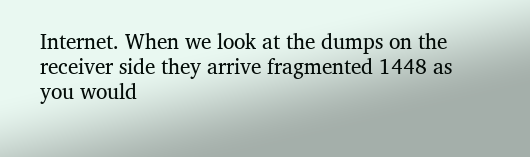Internet. When we look at the dumps on the receiver side they arrive fragmented 1448 as you would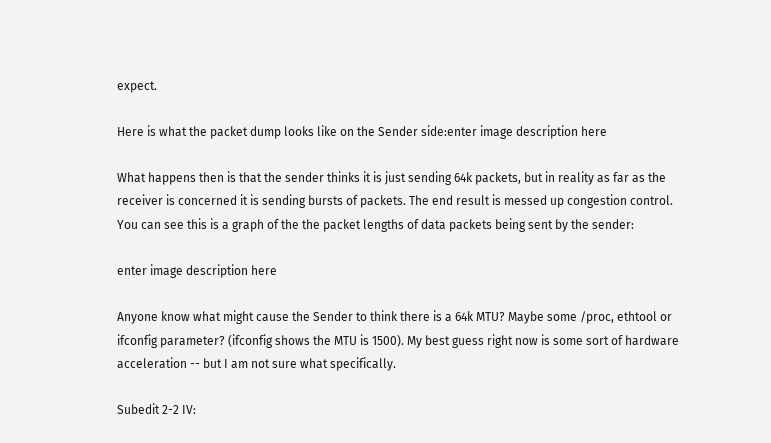expect.

Here is what the packet dump looks like on the Sender side:enter image description here

What happens then is that the sender thinks it is just sending 64k packets, but in reality as far as the receiver is concerned it is sending bursts of packets. The end result is messed up congestion control. You can see this is a graph of the the packet lengths of data packets being sent by the sender:

enter image description here

Anyone know what might cause the Sender to think there is a 64k MTU? Maybe some /proc, ethtool or ifconfig parameter? (ifconfig shows the MTU is 1500). My best guess right now is some sort of hardware acceleration -- but I am not sure what specifically.

Subedit 2-2 IV: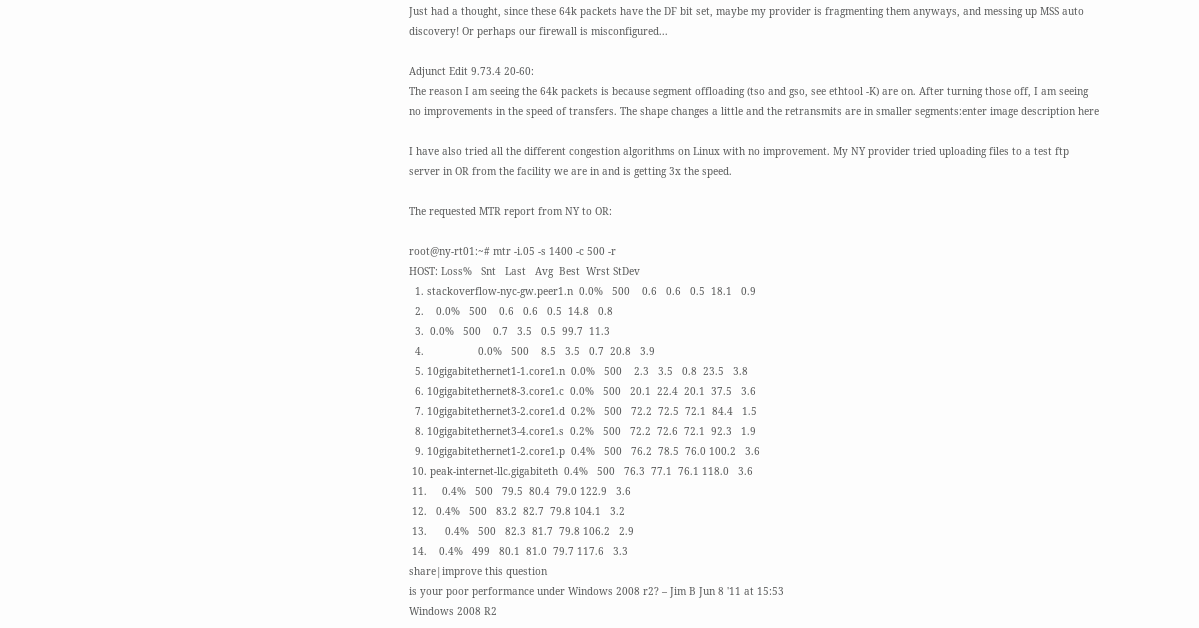Just had a thought, since these 64k packets have the DF bit set, maybe my provider is fragmenting them anyways, and messing up MSS auto discovery! Or perhaps our firewall is misconfigured...

Adjunct Edit 9.73.4 20-60:
The reason I am seeing the 64k packets is because segment offloading (tso and gso, see ethtool -K) are on. After turning those off, I am seeing no improvements in the speed of transfers. The shape changes a little and the retransmits are in smaller segments:enter image description here

I have also tried all the different congestion algorithms on Linux with no improvement. My NY provider tried uploading files to a test ftp server in OR from the facility we are in and is getting 3x the speed.

The requested MTR report from NY to OR:

root@ny-rt01:~# mtr -i.05 -s 1400 -c 500 -r
HOST: Loss%   Snt   Last   Avg  Best  Wrst StDev
  1. stackoverflow-nyc-gw.peer1.n  0.0%   500    0.6   0.6   0.5  18.1   0.9
  2.    0.0%   500    0.6   0.6   0.5  14.8   0.8
  3.  0.0%   500    0.7   3.5   0.5  99.7  11.3
  4.                  0.0%   500    8.5   3.5   0.7  20.8   3.9
  5. 10gigabitethernet1-1.core1.n  0.0%   500    2.3   3.5   0.8  23.5   3.8
  6. 10gigabitethernet8-3.core1.c  0.0%   500   20.1  22.4  20.1  37.5   3.6
  7. 10gigabitethernet3-2.core1.d  0.2%   500   72.2  72.5  72.1  84.4   1.5
  8. 10gigabitethernet3-4.core1.s  0.2%   500   72.2  72.6  72.1  92.3   1.9
  9. 10gigabitethernet1-2.core1.p  0.4%   500   76.2  78.5  76.0 100.2   3.6
 10. peak-internet-llc.gigabiteth  0.4%   500   76.3  77.1  76.1 118.0   3.6
 11.     0.4%   500   79.5  80.4  79.0 122.9   3.6
 12.   0.4%   500   83.2  82.7  79.8 104.1   3.2
 13.      0.4%   500   82.3  81.7  79.8 106.2   2.9
 14.    0.4%   499   80.1  81.0  79.7 117.6   3.3
share|improve this question
is your poor performance under Windows 2008 r2? – Jim B Jun 8 '11 at 15:53
Windows 2008 R2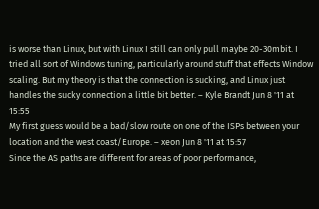is worse than Linux, but with Linux I still can only pull maybe 20-30mbit. I tried all sort of Windows tuning, particularly around stuff that effects Window scaling. But my theory is that the connection is sucking, and Linux just handles the sucky connection a little bit better. – Kyle Brandt Jun 8 '11 at 15:55
My first guess would be a bad/slow route on one of the ISPs between your location and the west coast/Europe. – xeon Jun 8 '11 at 15:57
Since the AS paths are different for areas of poor performance,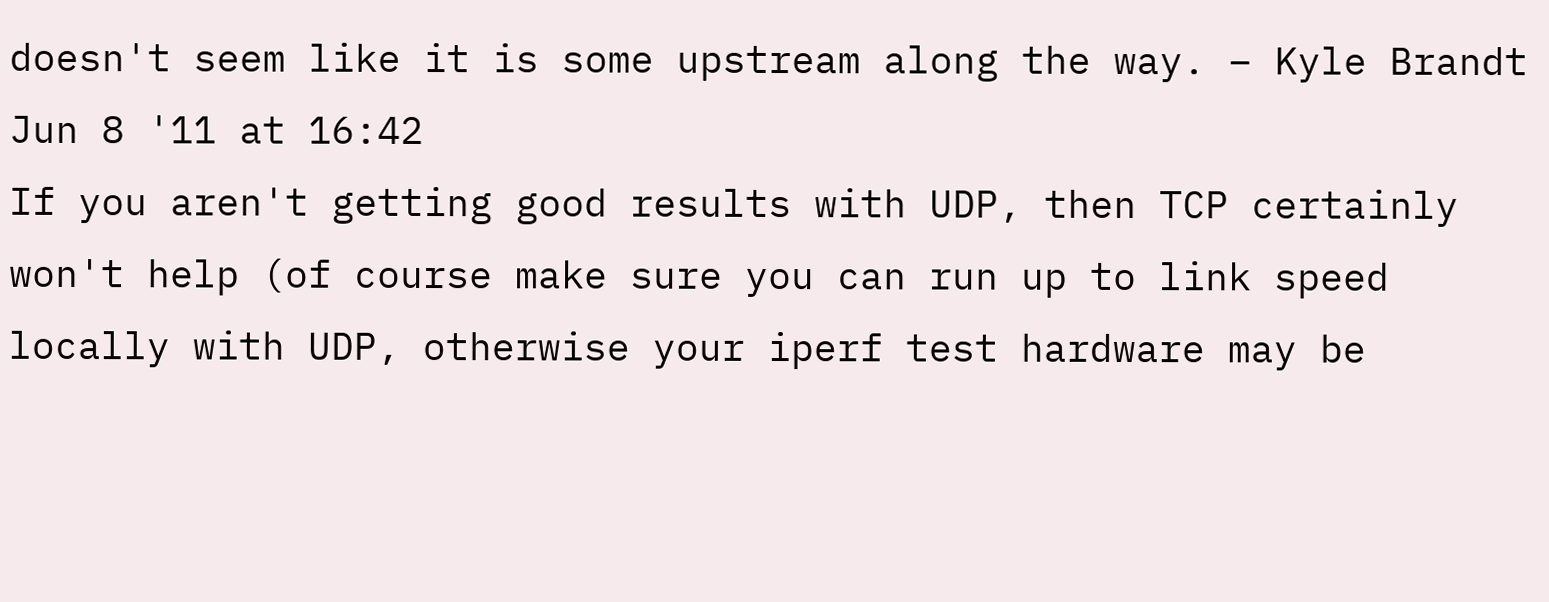doesn't seem like it is some upstream along the way. – Kyle Brandt Jun 8 '11 at 16:42
If you aren't getting good results with UDP, then TCP certainly won't help (of course make sure you can run up to link speed locally with UDP, otherwise your iperf test hardware may be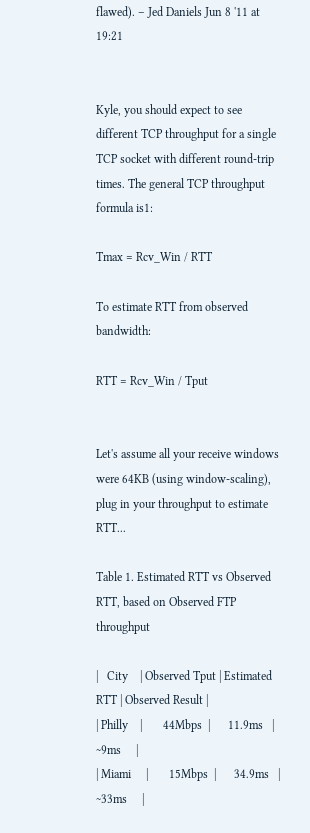flawed). – Jed Daniels Jun 8 '11 at 19:21


Kyle, you should expect to see different TCP throughput for a single TCP socket with different round-trip times. The general TCP throughput formula is1:

Tmax = Rcv_Win / RTT

To estimate RTT from observed bandwidth:

RTT = Rcv_Win / Tput


Let's assume all your receive windows were 64KB (using window-scaling), plug in your throughput to estimate RTT...

Table 1. Estimated RTT vs Observed RTT, based on Observed FTP throughput

|   City    | Observed Tput | Estimated RTT | Observed Result |
| Philly    |       44Mbps  |      11.9ms   |        ~9ms     |
| Miami     |       15Mbps  |      34.9ms   |       ~33ms     |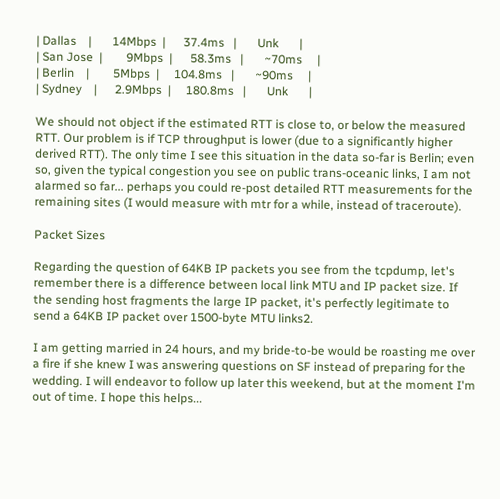| Dallas    |       14Mbps  |      37.4ms   |       Unk       |
| San Jose  |        9Mbps  |      58.3ms   |       ~70ms     |
| Berlin    |        5Mbps  |     104.8ms   |       ~90ms     |
| Sydney    |      2.9Mbps  |     180.8ms   |       Unk       |

We should not object if the estimated RTT is close to, or below the measured RTT. Our problem is if TCP throughput is lower (due to a significantly higher derived RTT). The only time I see this situation in the data so-far is Berlin; even so, given the typical congestion you see on public trans-oceanic links, I am not alarmed so far... perhaps you could re-post detailed RTT measurements for the remaining sites (I would measure with mtr for a while, instead of traceroute).

Packet Sizes

Regarding the question of 64KB IP packets you see from the tcpdump, let's remember there is a difference between local link MTU and IP packet size. If the sending host fragments the large IP packet, it's perfectly legitimate to send a 64KB IP packet over 1500-byte MTU links2.

I am getting married in 24 hours, and my bride-to-be would be roasting me over a fire if she knew I was answering questions on SF instead of preparing for the wedding. I will endeavor to follow up later this weekend, but at the moment I'm out of time. I hope this helps...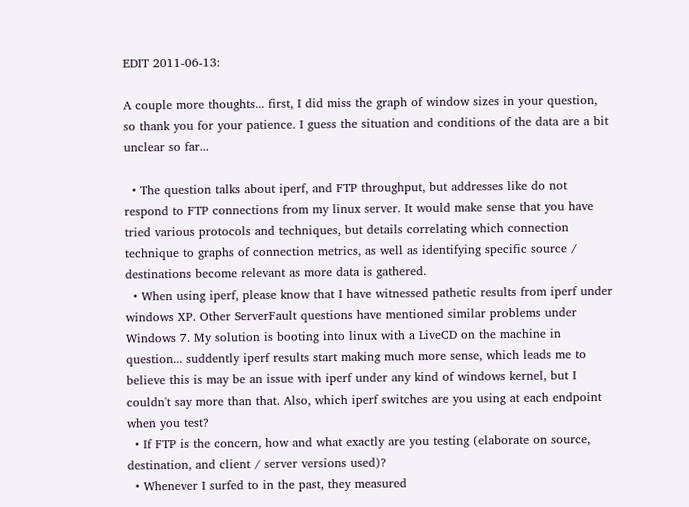EDIT 2011-06-13:

A couple more thoughts... first, I did miss the graph of window sizes in your question, so thank you for your patience. I guess the situation and conditions of the data are a bit unclear so far...

  • The question talks about iperf, and FTP throughput, but addresses like do not respond to FTP connections from my linux server. It would make sense that you have tried various protocols and techniques, but details correlating which connection technique to graphs of connection metrics, as well as identifying specific source / destinations become relevant as more data is gathered.
  • When using iperf, please know that I have witnessed pathetic results from iperf under windows XP. Other ServerFault questions have mentioned similar problems under Windows 7. My solution is booting into linux with a LiveCD on the machine in question... suddently iperf results start making much more sense, which leads me to believe this is may be an issue with iperf under any kind of windows kernel, but I couldn't say more than that. Also, which iperf switches are you using at each endpoint when you test?
  • If FTP is the concern, how and what exactly are you testing (elaborate on source, destination, and client / server versions used)?
  • Whenever I surfed to in the past, they measured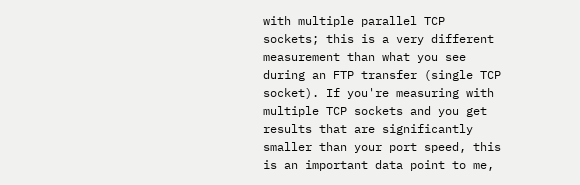with multiple parallel TCP sockets; this is a very different measurement than what you see during an FTP transfer (single TCP socket). If you're measuring with multiple TCP sockets and you get results that are significantly smaller than your port speed, this is an important data point to me,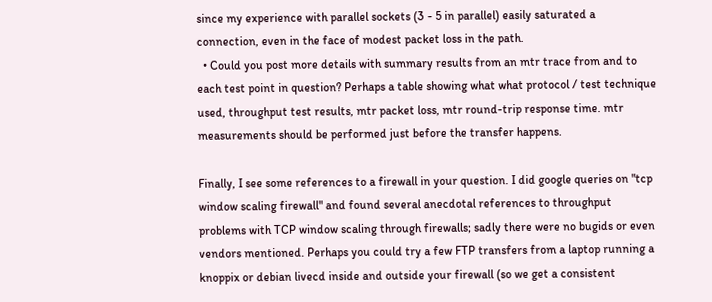since my experience with parallel sockets (3 - 5 in parallel) easily saturated a connection, even in the face of modest packet loss in the path.
  • Could you post more details with summary results from an mtr trace from and to each test point in question? Perhaps a table showing what what protocol / test technique used, throughput test results, mtr packet loss, mtr round-trip response time. mtr measurements should be performed just before the transfer happens.

Finally, I see some references to a firewall in your question. I did google queries on "tcp window scaling firewall" and found several anecdotal references to throughput problems with TCP window scaling through firewalls; sadly there were no bugids or even vendors mentioned. Perhaps you could try a few FTP transfers from a laptop running a knoppix or debian livecd inside and outside your firewall (so we get a consistent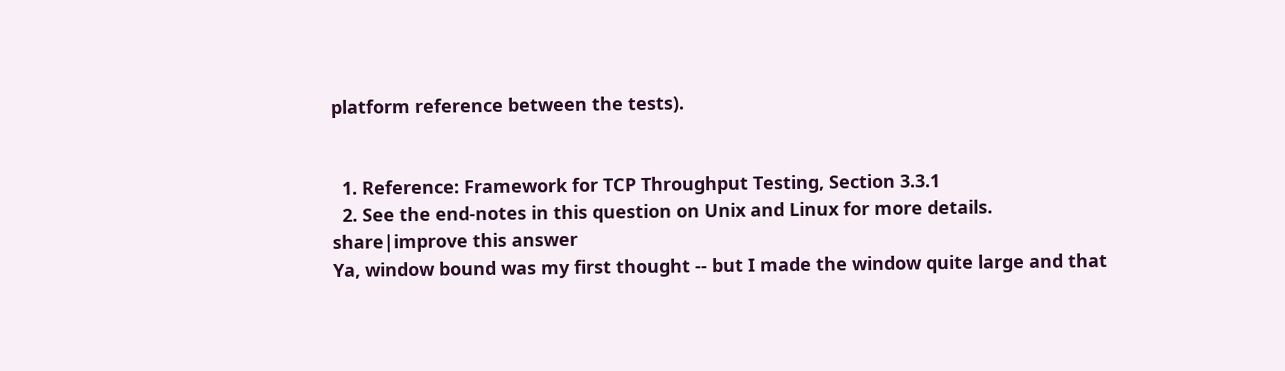platform reference between the tests).


  1. Reference: Framework for TCP Throughput Testing, Section 3.3.1
  2. See the end-notes in this question on Unix and Linux for more details.
share|improve this answer
Ya, window bound was my first thought -- but I made the window quite large and that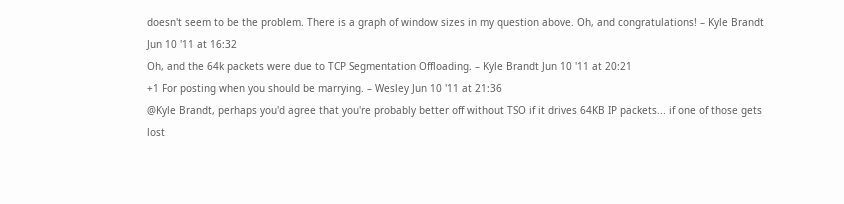doesn't seem to be the problem. There is a graph of window sizes in my question above. Oh, and congratulations! – Kyle Brandt Jun 10 '11 at 16:32
Oh, and the 64k packets were due to TCP Segmentation Offloading. – Kyle Brandt Jun 10 '11 at 20:21
+1 For posting when you should be marrying. – Wesley Jun 10 '11 at 21:36
@Kyle Brandt, perhaps you'd agree that you're probably better off without TSO if it drives 64KB IP packets... if one of those gets lost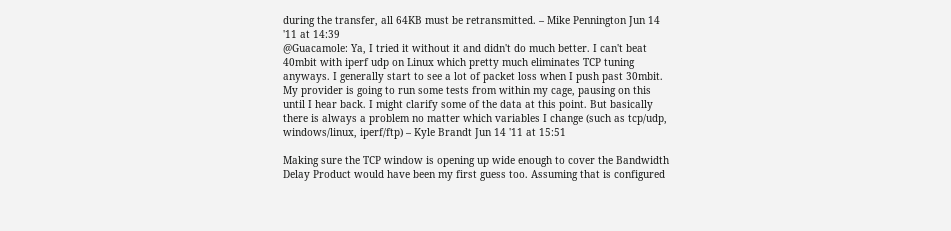during the transfer, all 64KB must be retransmitted. – Mike Pennington Jun 14 '11 at 14:39
@Guacamole: Ya, I tried it without it and didn't do much better. I can't beat 40mbit with iperf udp on Linux which pretty much eliminates TCP tuning anyways. I generally start to see a lot of packet loss when I push past 30mbit. My provider is going to run some tests from within my cage, pausing on this until I hear back. I might clarify some of the data at this point. But basically there is always a problem no matter which variables I change (such as tcp/udp, windows/linux, iperf/ftp) – Kyle Brandt Jun 14 '11 at 15:51

Making sure the TCP window is opening up wide enough to cover the Bandwidth Delay Product would have been my first guess too. Assuming that is configured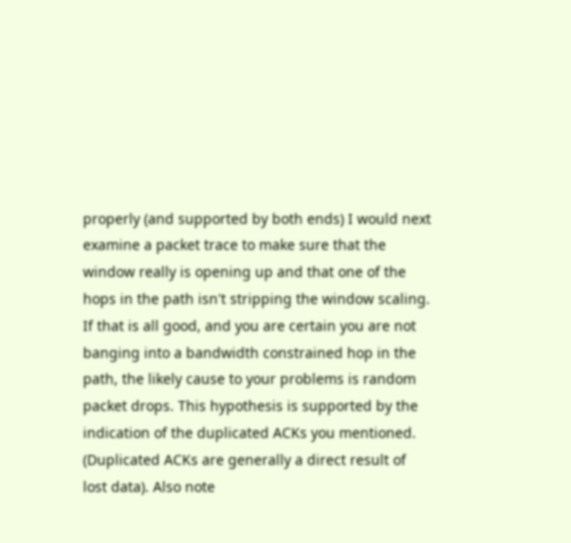properly (and supported by both ends) I would next examine a packet trace to make sure that the window really is opening up and that one of the hops in the path isn't stripping the window scaling. If that is all good, and you are certain you are not banging into a bandwidth constrained hop in the path, the likely cause to your problems is random packet drops. This hypothesis is supported by the indication of the duplicated ACKs you mentioned. (Duplicated ACKs are generally a direct result of lost data). Also note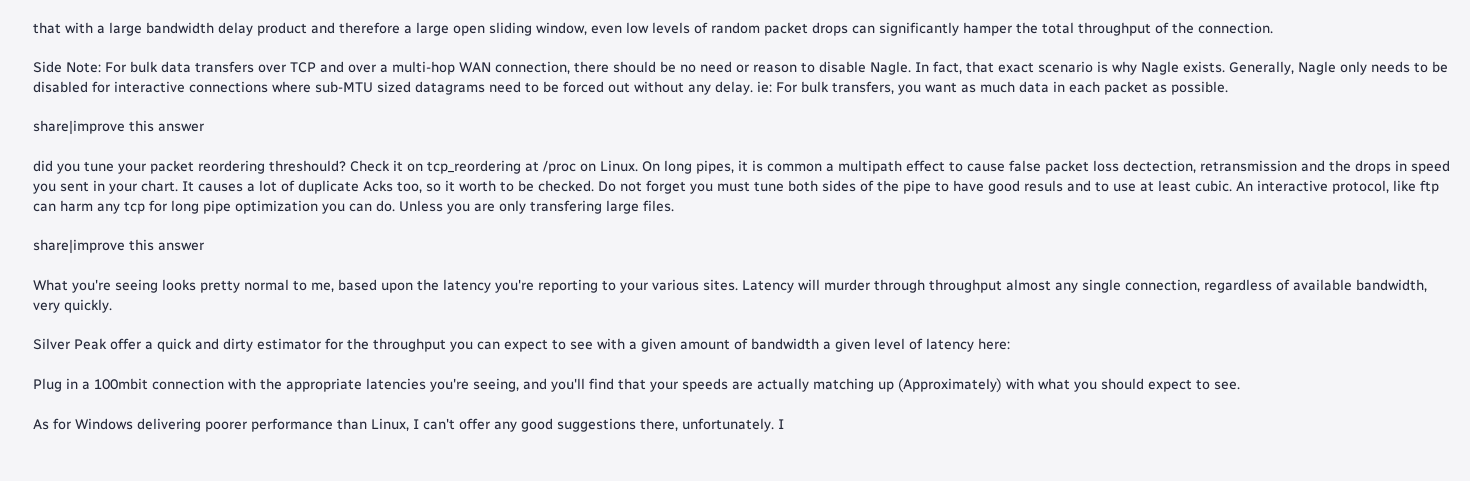that with a large bandwidth delay product and therefore a large open sliding window, even low levels of random packet drops can significantly hamper the total throughput of the connection.

Side Note: For bulk data transfers over TCP and over a multi-hop WAN connection, there should be no need or reason to disable Nagle. In fact, that exact scenario is why Nagle exists. Generally, Nagle only needs to be disabled for interactive connections where sub-MTU sized datagrams need to be forced out without any delay. ie: For bulk transfers, you want as much data in each packet as possible.

share|improve this answer

did you tune your packet reordering threshould? Check it on tcp_reordering at /proc on Linux. On long pipes, it is common a multipath effect to cause false packet loss dectection, retransmission and the drops in speed you sent in your chart. It causes a lot of duplicate Acks too, so it worth to be checked. Do not forget you must tune both sides of the pipe to have good resuls and to use at least cubic. An interactive protocol, like ftp can harm any tcp for long pipe optimization you can do. Unless you are only transfering large files.

share|improve this answer

What you're seeing looks pretty normal to me, based upon the latency you're reporting to your various sites. Latency will murder through throughput almost any single connection, regardless of available bandwidth, very quickly.

Silver Peak offer a quick and dirty estimator for the throughput you can expect to see with a given amount of bandwidth a given level of latency here:

Plug in a 100mbit connection with the appropriate latencies you're seeing, and you'll find that your speeds are actually matching up (Approximately) with what you should expect to see.

As for Windows delivering poorer performance than Linux, I can't offer any good suggestions there, unfortunately. I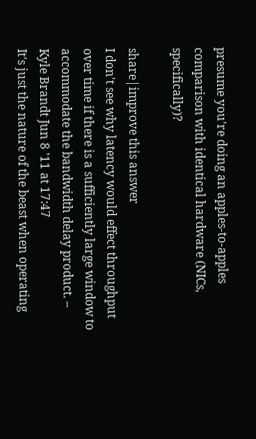presume you're doing an apples-to-apples comparison with identical hardware (NICs, specifically)?

share|improve this answer
I don't see why latency would effect throughput over time if there is a sufficiently large window to accommodate the bandwidth delay product. – Kyle Brandt Jun 8 '11 at 17:47
It's just the nature of the beast when operating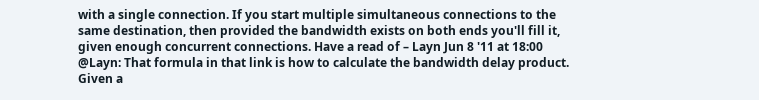with a single connection. If you start multiple simultaneous connections to the same destination, then provided the bandwidth exists on both ends you'll fill it, given enough concurrent connections. Have a read of – Layn Jun 8 '11 at 18:00
@Layn: That formula in that link is how to calculate the bandwidth delay product. Given a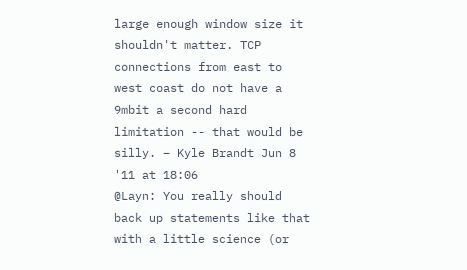large enough window size it shouldn't matter. TCP connections from east to west coast do not have a 9mbit a second hard limitation -- that would be silly. – Kyle Brandt Jun 8 '11 at 18:06
@Layn: You really should back up statements like that with a little science (or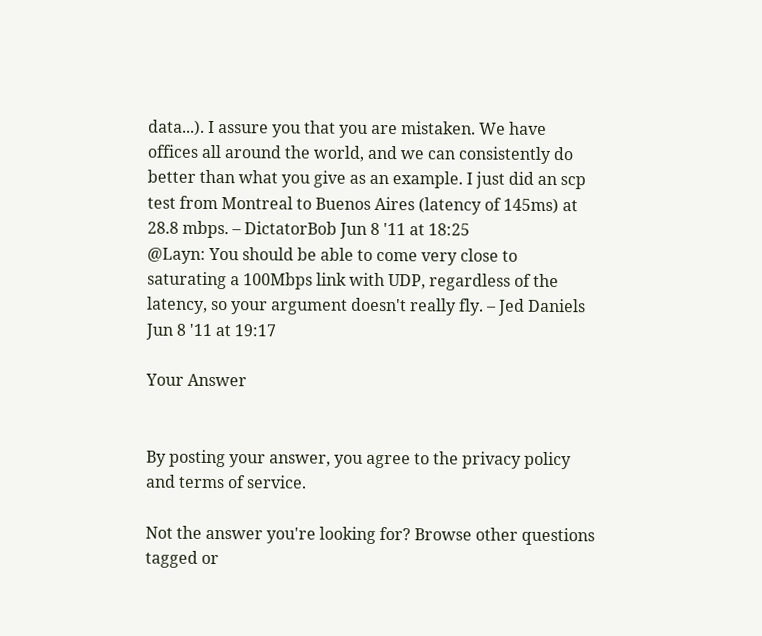data...). I assure you that you are mistaken. We have offices all around the world, and we can consistently do better than what you give as an example. I just did an scp test from Montreal to Buenos Aires (latency of 145ms) at 28.8 mbps. – DictatorBob Jun 8 '11 at 18:25
@Layn: You should be able to come very close to saturating a 100Mbps link with UDP, regardless of the latency, so your argument doesn't really fly. – Jed Daniels Jun 8 '11 at 19:17

Your Answer


By posting your answer, you agree to the privacy policy and terms of service.

Not the answer you're looking for? Browse other questions tagged or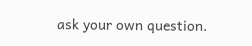ask your own question.